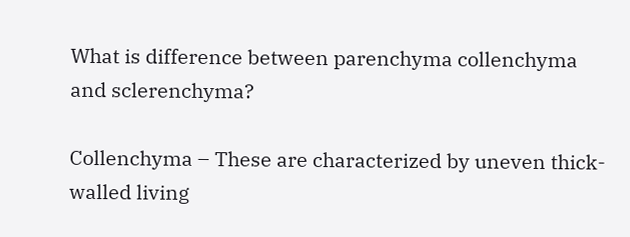What is difference between parenchyma collenchyma and sclerenchyma?

Collenchyma – These are characterized by uneven thick-walled living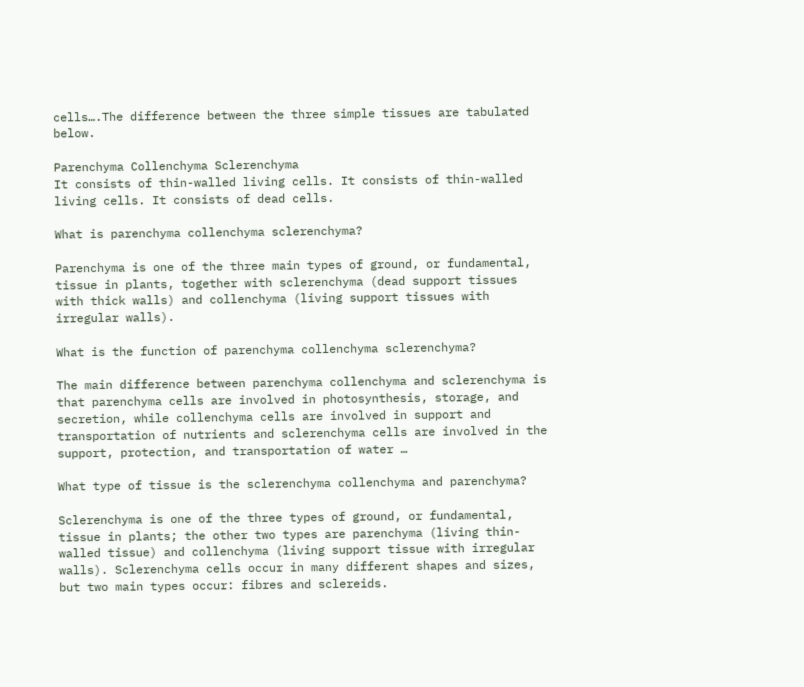cells….The difference between the three simple tissues are tabulated below.

Parenchyma Collenchyma Sclerenchyma
It consists of thin-walled living cells. It consists of thin-walled living cells. It consists of dead cells.

What is parenchyma collenchyma sclerenchyma?

Parenchyma is one of the three main types of ground, or fundamental, tissue in plants, together with sclerenchyma (dead support tissues with thick walls) and collenchyma (living support tissues with irregular walls).

What is the function of parenchyma collenchyma sclerenchyma?

The main difference between parenchyma collenchyma and sclerenchyma is that parenchyma cells are involved in photosynthesis, storage, and secretion, while collenchyma cells are involved in support and transportation of nutrients and sclerenchyma cells are involved in the support, protection, and transportation of water …

What type of tissue is the sclerenchyma collenchyma and parenchyma?

Sclerenchyma is one of the three types of ground, or fundamental, tissue in plants; the other two types are parenchyma (living thin-walled tissue) and collenchyma (living support tissue with irregular walls). Sclerenchyma cells occur in many different shapes and sizes, but two main types occur: fibres and sclereids.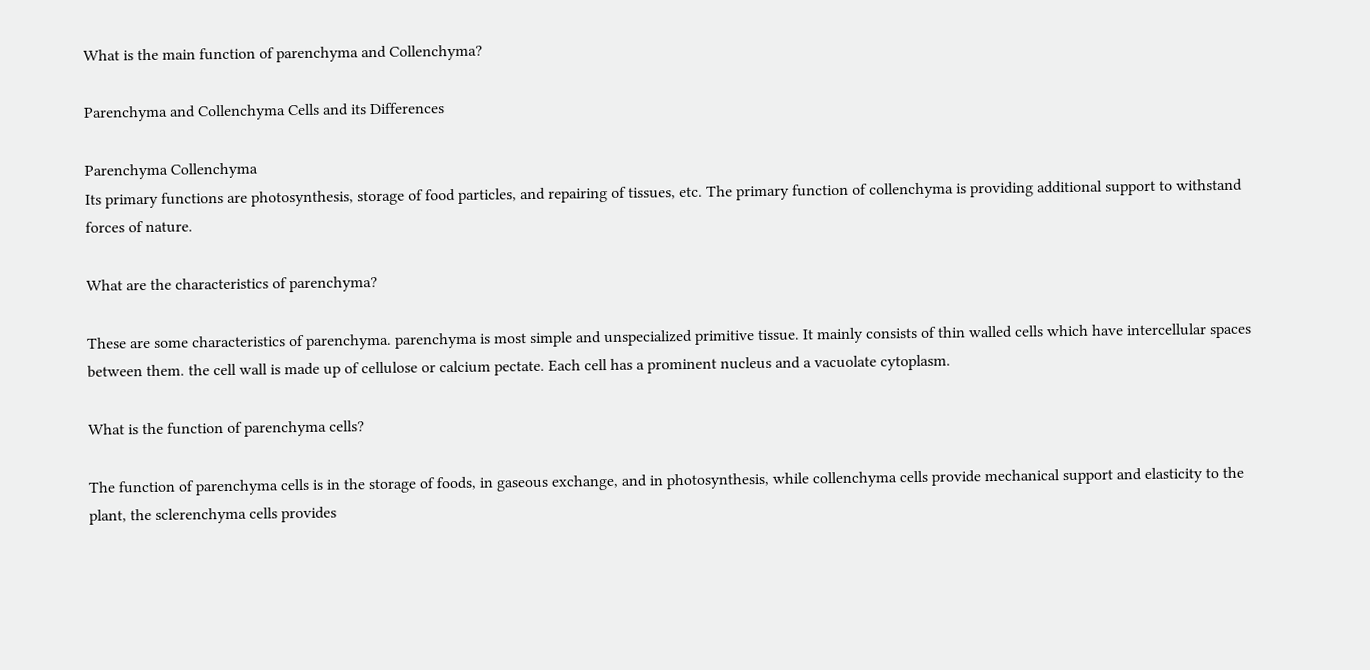What is the main function of parenchyma and Collenchyma?

Parenchyma and Collenchyma Cells and its Differences

Parenchyma Collenchyma
Its primary functions are photosynthesis, storage of food particles, and repairing of tissues, etc. The primary function of collenchyma is providing additional support to withstand forces of nature.

What are the characteristics of parenchyma?

These are some characteristics of parenchyma. parenchyma is most simple and unspecialized primitive tissue. It mainly consists of thin walled cells which have intercellular spaces between them. the cell wall is made up of cellulose or calcium pectate. Each cell has a prominent nucleus and a vacuolate cytoplasm.

What is the function of parenchyma cells?

The function of parenchyma cells is in the storage of foods, in gaseous exchange, and in photosynthesis, while collenchyma cells provide mechanical support and elasticity to the plant, the sclerenchyma cells provides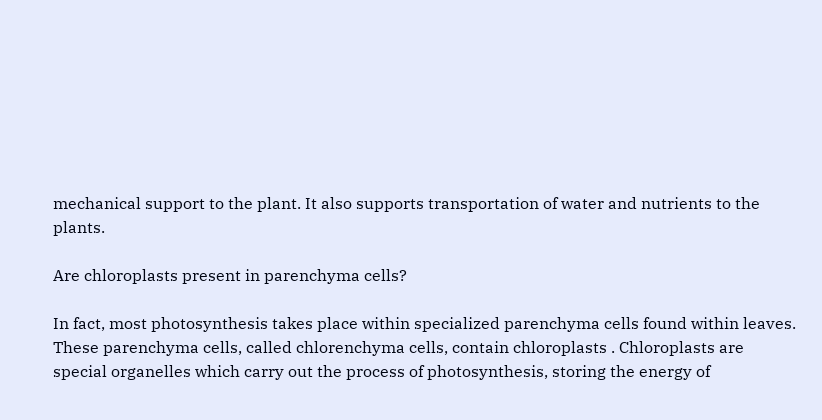mechanical support to the plant. It also supports transportation of water and nutrients to the plants.

Are chloroplasts present in parenchyma cells?

In fact, most photosynthesis takes place within specialized parenchyma cells found within leaves. These parenchyma cells, called chlorenchyma cells, contain chloroplasts . Chloroplasts are special organelles which carry out the process of photosynthesis, storing the energy of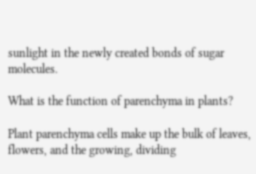sunlight in the newly created bonds of sugar molecules.

What is the function of parenchyma in plants?

Plant parenchyma cells make up the bulk of leaves, flowers, and the growing, dividing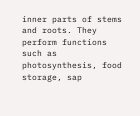inner parts of stems and roots. They perform functions such as photosynthesis, food storage, sap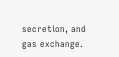secretion, and gas exchange.